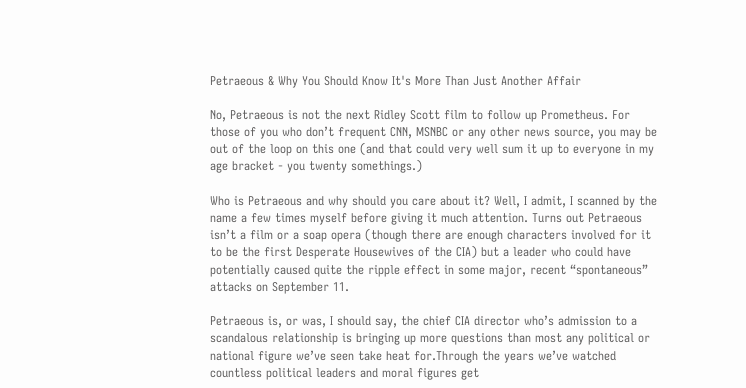Petraeous & Why You Should Know It's More Than Just Another Affair

No, Petraeous is not the next Ridley Scott film to follow up Prometheus. For those of you who don’t frequent CNN, MSNBC or any other news source, you may be out of the loop on this one (and that could very well sum it up to everyone in my age bracket - you twenty somethings.)

Who is Petraeous and why should you care about it? Well, I admit, I scanned by the name a few times myself before giving it much attention. Turns out Petraeous isn’t a film or a soap opera (though there are enough characters involved for it to be the first Desperate Housewives of the CIA) but a leader who could have potentially caused quite the ripple effect in some major, recent “spontaneous” attacks on September 11.

Petraeous is, or was, I should say, the chief CIA director who’s admission to a scandalous relationship is bringing up more questions than most any political or national figure we’ve seen take heat for.Through the years we’ve watched countless political leaders and moral figures get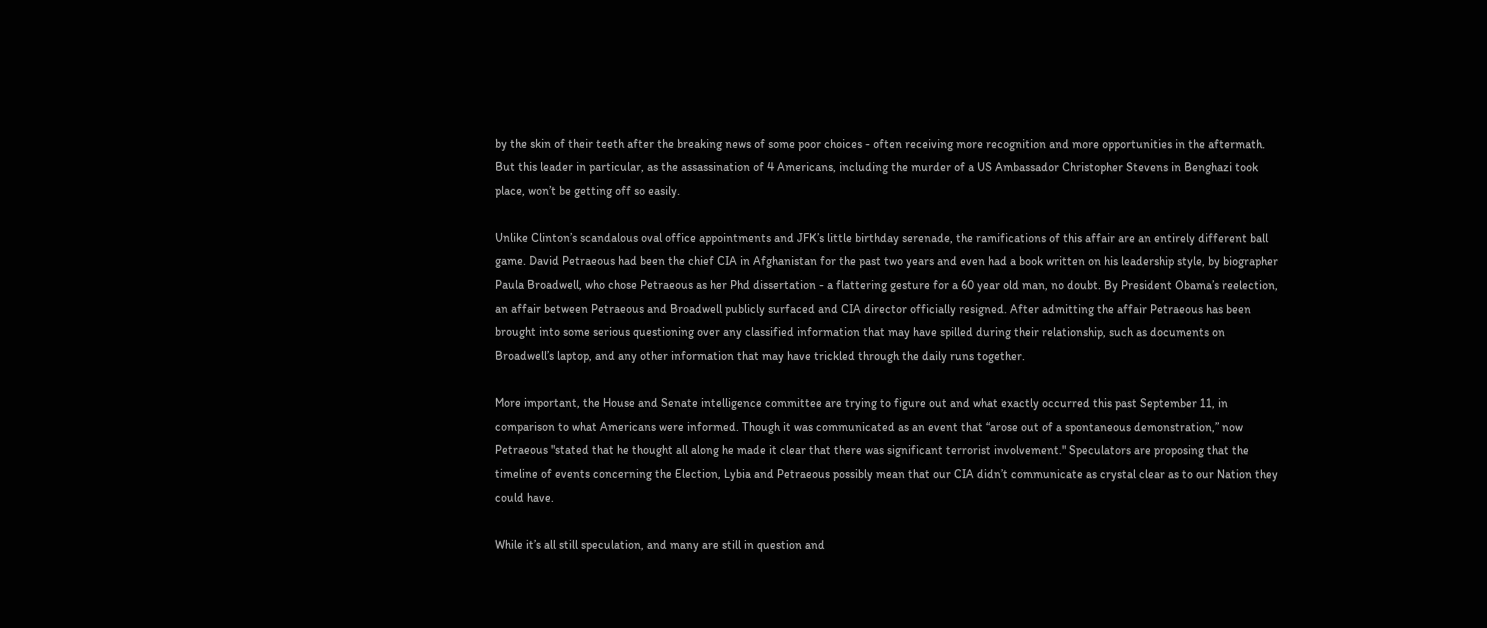by the skin of their teeth after the breaking news of some poor choices - often receiving more recognition and more opportunities in the aftermath. But this leader in particular, as the assassination of 4 Americans, including the murder of a US Ambassador Christopher Stevens in Benghazi took place, won’t be getting off so easily.

Unlike Clinton’s scandalous oval office appointments and JFK’s little birthday serenade, the ramifications of this affair are an entirely different ball game. David Petraeous had been the chief CIA in Afghanistan for the past two years and even had a book written on his leadership style, by biographer Paula Broadwell, who chose Petraeous as her Phd dissertation - a flattering gesture for a 60 year old man, no doubt. By President Obama’s reelection, an affair between Petraeous and Broadwell publicly surfaced and CIA director officially resigned. After admitting the affair Petraeous has been brought into some serious questioning over any classified information that may have spilled during their relationship, such as documents on Broadwell’s laptop, and any other information that may have trickled through the daily runs together.

More important, the House and Senate intelligence committee are trying to figure out and what exactly occurred this past September 11, in comparison to what Americans were informed. Though it was communicated as an event that “arose out of a spontaneous demonstration,” now Petraeous "stated that he thought all along he made it clear that there was significant terrorist involvement." Speculators are proposing that the timeline of events concerning the Election, Lybia and Petraeous possibly mean that our CIA didn’t communicate as crystal clear as to our Nation they could have.

While it’s all still speculation, and many are still in question and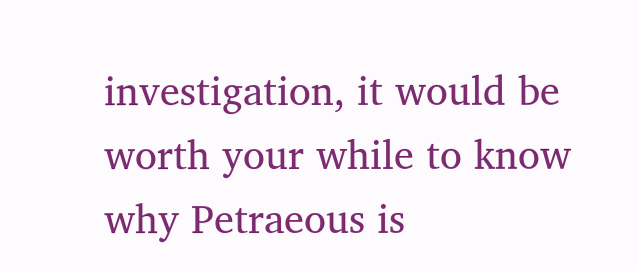investigation, it would be worth your while to know why Petraeous is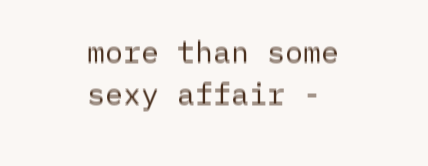more than some sexy affair -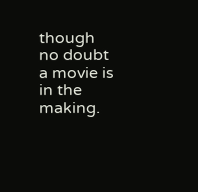though no doubt a movie is in the making.